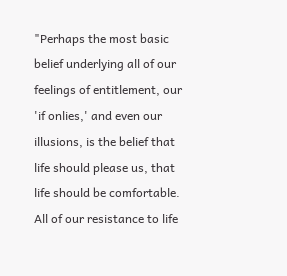"Perhaps the most basic belief underlying all of our feelings of entitlement, our 'if onlies,' and even our illusions, is the belief that life should please us, that life should be comfortable. All of our resistance to life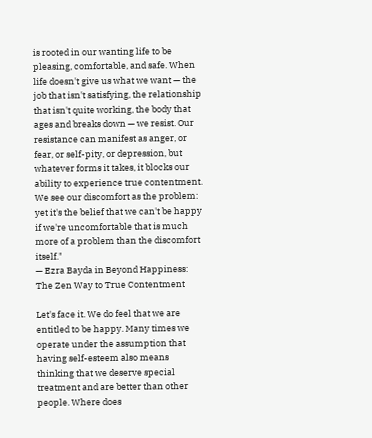is rooted in our wanting life to be pleasing, comfortable, and safe. When life doesn't give us what we want — the job that isn't satisfying, the relationship that isn't quite working, the body that ages and breaks down — we resist. Our resistance can manifest as anger, or fear, or self-pity, or depression, but whatever forms it takes, it blocks our ability to experience true contentment. We see our discomfort as the problem: yet it's the belief that we can't be happy if we're uncomfortable that is much more of a problem than the discomfort itself."
— Ezra Bayda in Beyond Happiness: The Zen Way to True Contentment

Let's face it. We do feel that we are entitled to be happy. Many times we operate under the assumption that having self-esteem also means thinking that we deserve special treatment and are better than other people. Where does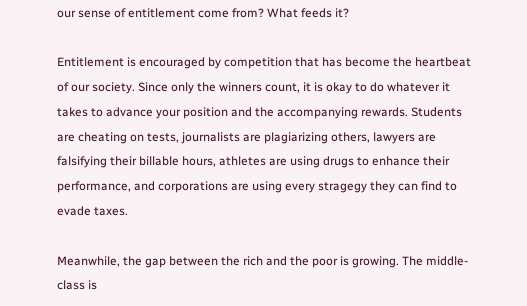our sense of entitlement come from? What feeds it?

Entitlement is encouraged by competition that has become the heartbeat of our society. Since only the winners count, it is okay to do whatever it takes to advance your position and the accompanying rewards. Students are cheating on tests, journalists are plagiarizing others, lawyers are falsifying their billable hours, athletes are using drugs to enhance their performance, and corporations are using every stragegy they can find to evade taxes.

Meanwhile, the gap between the rich and the poor is growing. The middle-class is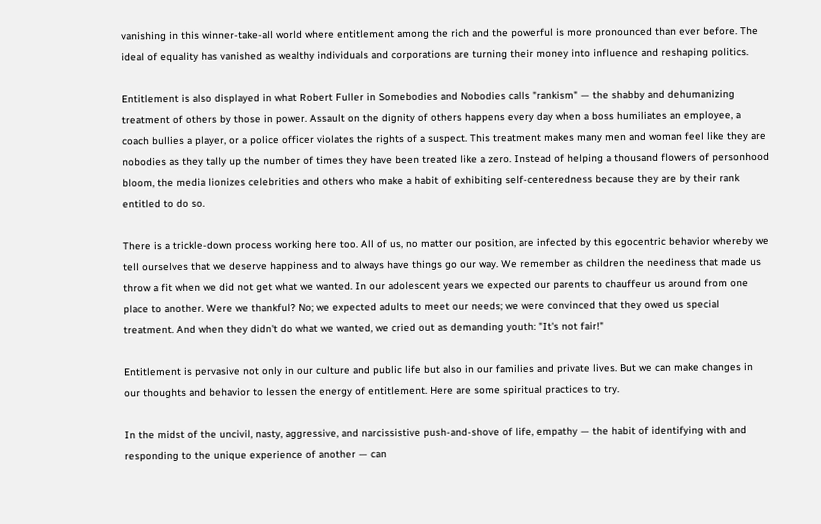vanishing in this winner-take-all world where entitlement among the rich and the powerful is more pronounced than ever before. The ideal of equality has vanished as wealthy individuals and corporations are turning their money into influence and reshaping politics.

Entitlement is also displayed in what Robert Fuller in Somebodies and Nobodies calls "rankism" — the shabby and dehumanizing treatment of others by those in power. Assault on the dignity of others happens every day when a boss humiliates an employee, a coach bullies a player, or a police officer violates the rights of a suspect. This treatment makes many men and woman feel like they are nobodies as they tally up the number of times they have been treated like a zero. Instead of helping a thousand flowers of personhood bloom, the media lionizes celebrities and others who make a habit of exhibiting self-centeredness because they are by their rank entitled to do so.

There is a trickle-down process working here too. All of us, no matter our position, are infected by this egocentric behavior whereby we tell ourselves that we deserve happiness and to always have things go our way. We remember as children the neediness that made us throw a fit when we did not get what we wanted. In our adolescent years we expected our parents to chauffeur us around from one place to another. Were we thankful? No; we expected adults to meet our needs; we were convinced that they owed us special treatment. And when they didn't do what we wanted, we cried out as demanding youth: "It's not fair!"

Entitlement is pervasive not only in our culture and public life but also in our families and private lives. But we can make changes in our thoughts and behavior to lessen the energy of entitlement. Here are some spiritual practices to try.

In the midst of the uncivil, nasty, aggressive, and narcissistive push-and-shove of life, empathy — the habit of identifying with and responding to the unique experience of another — can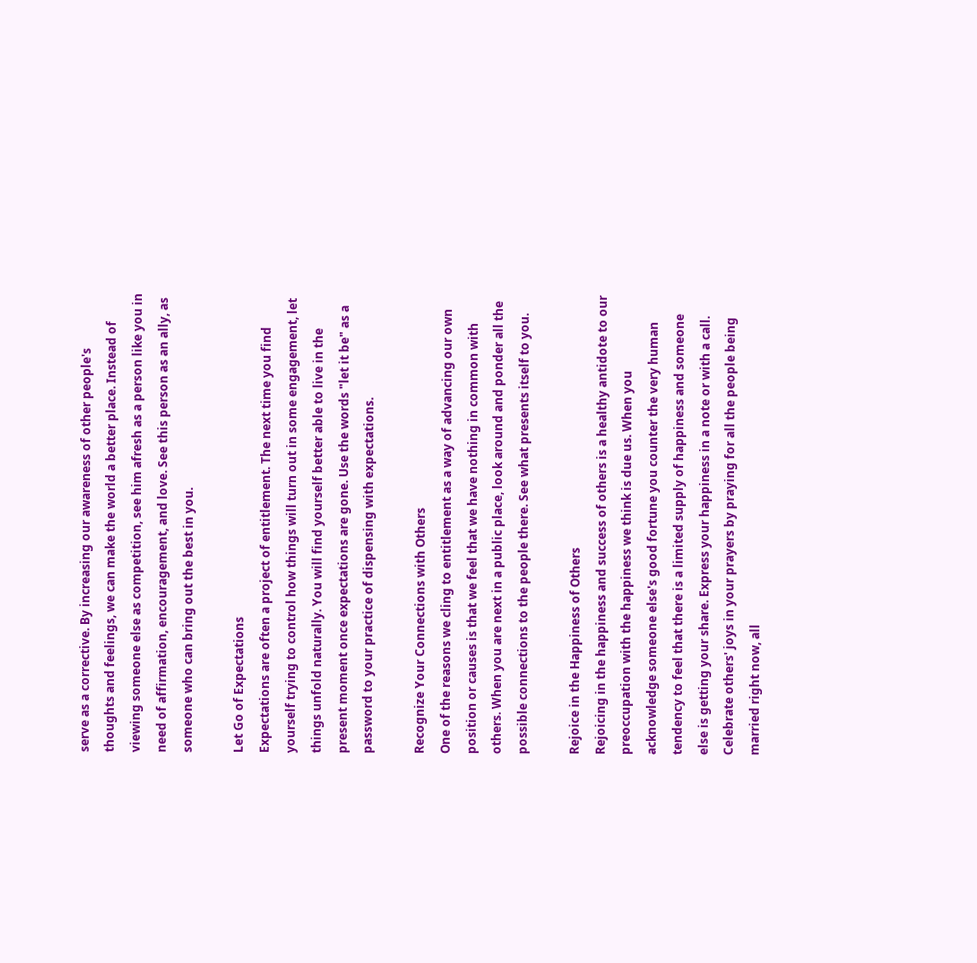serve as a corrective. By increasing our awareness of other people's thoughts and feelings, we can make the world a better place. Instead of viewing someone else as competition, see him afresh as a person like you in need of affirmation, encouragement, and love. See this person as an ally, as someone who can bring out the best in you.

Let Go of Expectations
Expectations are often a project of entitlement. The next time you find yourself trying to control how things will turn out in some engagement, let things unfold naturally. You will find yourself better able to live in the present moment once expectations are gone. Use the words "let it be" as a password to your practice of dispensing with expectations.

Recognize Your Connections with Others
One of the reasons we cling to entitlement as a way of advancing our own position or causes is that we feel that we have nothing in common with others. When you are next in a public place, look around and ponder all the possible connections to the people there. See what presents itself to you.

Rejoice in the Happiness of Others
Rejoicing in the happiness and success of others is a healthy antidote to our preoccupation with the happiness we think is due us. When you acknowledge someone else's good fortune you counter the very human tendency to feel that there is a limited supply of happiness and someone else is getting your share. Express your happiness in a note or with a call. Celebrate others' joys in your prayers by praying for all the people being married right now, all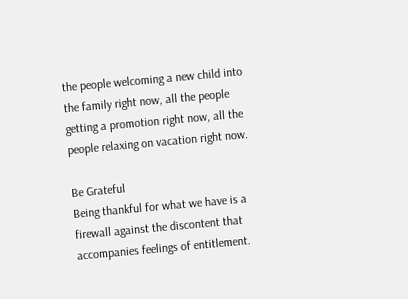the people welcoming a new child into the family right now, all the people getting a promotion right now, all the people relaxing on vacation right now.

Be Grateful
Being thankful for what we have is a firewall against the discontent that accompanies feelings of entitlement.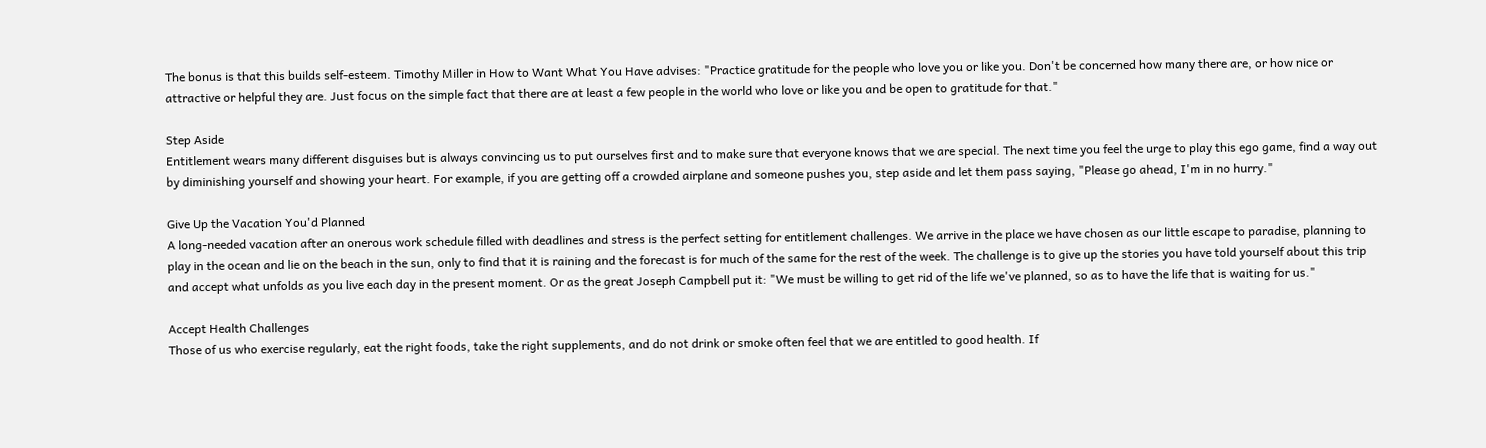The bonus is that this builds self-esteem. Timothy Miller in How to Want What You Have advises: "Practice gratitude for the people who love you or like you. Don't be concerned how many there are, or how nice or attractive or helpful they are. Just focus on the simple fact that there are at least a few people in the world who love or like you and be open to gratitude for that."

Step Aside
Entitlement wears many different disguises but is always convincing us to put ourselves first and to make sure that everyone knows that we are special. The next time you feel the urge to play this ego game, find a way out by diminishing yourself and showing your heart. For example, if you are getting off a crowded airplane and someone pushes you, step aside and let them pass saying, "Please go ahead, I'm in no hurry."

Give Up the Vacation You'd Planned
A long-needed vacation after an onerous work schedule filled with deadlines and stress is the perfect setting for entitlement challenges. We arrive in the place we have chosen as our little escape to paradise, planning to play in the ocean and lie on the beach in the sun, only to find that it is raining and the forecast is for much of the same for the rest of the week. The challenge is to give up the stories you have told yourself about this trip and accept what unfolds as you live each day in the present moment. Or as the great Joseph Campbell put it: "We must be willing to get rid of the life we've planned, so as to have the life that is waiting for us."

Accept Health Challenges
Those of us who exercise regularly, eat the right foods, take the right supplements, and do not drink or smoke often feel that we are entitled to good health. If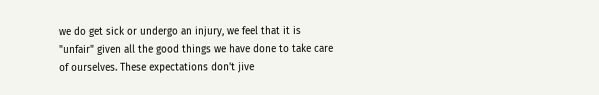we do get sick or undergo an injury, we feel that it is "unfair" given all the good things we have done to take care of ourselves. These expectations don't jive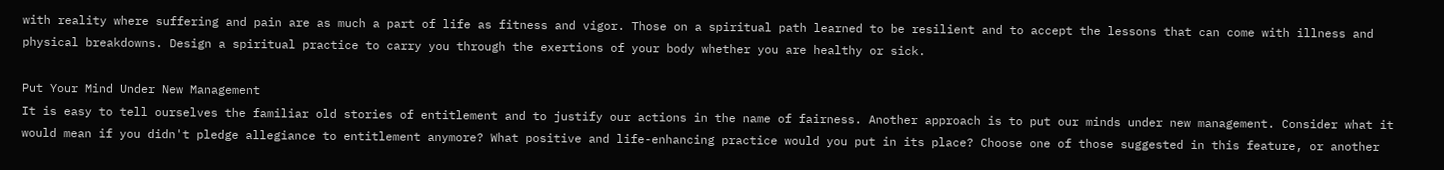with reality where suffering and pain are as much a part of life as fitness and vigor. Those on a spiritual path learned to be resilient and to accept the lessons that can come with illness and physical breakdowns. Design a spiritual practice to carry you through the exertions of your body whether you are healthy or sick.

Put Your Mind Under New Management
It is easy to tell ourselves the familiar old stories of entitlement and to justify our actions in the name of fairness. Another approach is to put our minds under new management. Consider what it would mean if you didn't pledge allegiance to entitlement anymore? What positive and life-enhancing practice would you put in its place? Choose one of those suggested in this feature, or another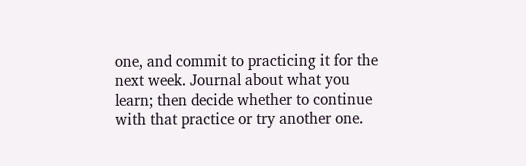one, and commit to practicing it for the next week. Journal about what you learn; then decide whether to continue with that practice or try another one.